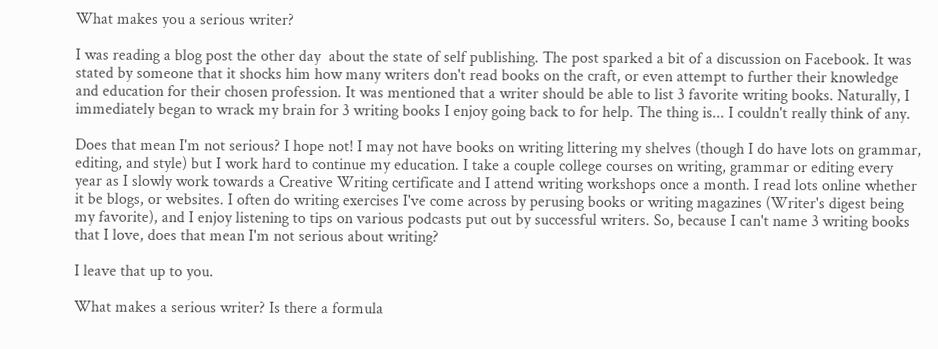What makes you a serious writer?

I was reading a blog post the other day  about the state of self publishing. The post sparked a bit of a discussion on Facebook. It was stated by someone that it shocks him how many writers don't read books on the craft, or even attempt to further their knowledge and education for their chosen profession. It was mentioned that a writer should be able to list 3 favorite writing books. Naturally, I immediately began to wrack my brain for 3 writing books I enjoy going back to for help. The thing is... I couldn't really think of any.

Does that mean I'm not serious? I hope not! I may not have books on writing littering my shelves (though I do have lots on grammar, editing, and style) but I work hard to continue my education. I take a couple college courses on writing, grammar or editing every year as I slowly work towards a Creative Writing certificate and I attend writing workshops once a month. I read lots online whether it be blogs, or websites. I often do writing exercises I've come across by perusing books or writing magazines (Writer's digest being my favorite), and I enjoy listening to tips on various podcasts put out by successful writers. So, because I can't name 3 writing books that I love, does that mean I'm not serious about writing?

I leave that up to you.

What makes a serious writer? Is there a formula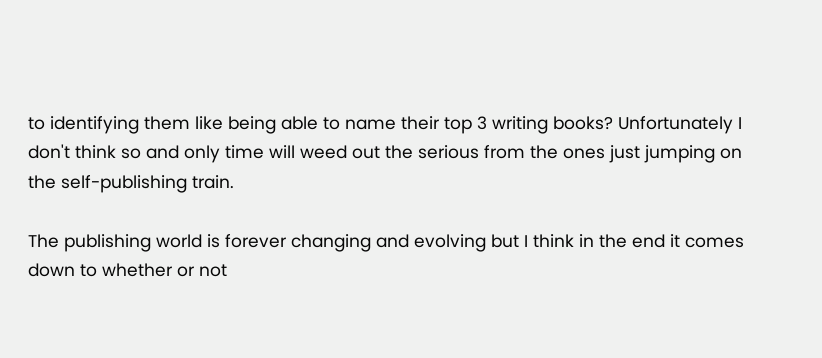to identifying them like being able to name their top 3 writing books? Unfortunately I don't think so and only time will weed out the serious from the ones just jumping on the self-publishing train.

The publishing world is forever changing and evolving but I think in the end it comes down to whether or not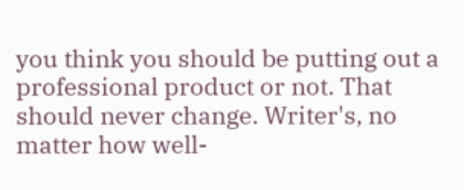you think you should be putting out a professional product or not. That should never change. Writer's, no matter how well-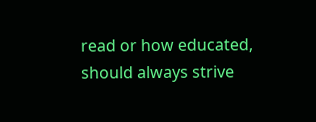read or how educated, should always strive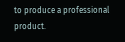to produce a professional product.